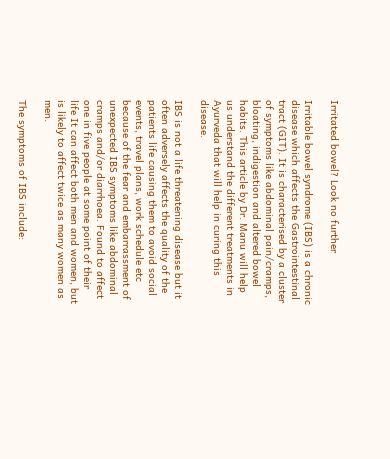Irritated bowel? Look no further

Irritable bowel syndrome (IBS) is a chronic disease which affects the Gastrointestinal tract (GIT). It is characterised by a cluster of symptoms like abdominal pain/cramps, bloating, indigestion and altered bowel habits. This article by Dr. Manu will help us understand the different treatments in Ayurveda that will help in curing this disease.

IBS is not a life threatening disease but it often adversely affects the quality of the patients life causing them to avoid social events, travel plans, work schedule etc because of the fear and embarrassment of unexpected IBS symptoms like abdominal cramps and/or diarrhoea. Found to affect one in five people at some point of their life It can affect both men and women, but is likely to affect twice as many women as men.

The symptoms of IBS include: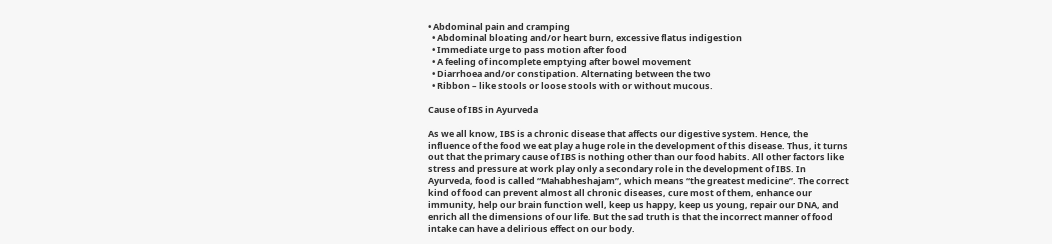• Abdominal pain and cramping
  • Abdominal bloating and/or heart burn, excessive flatus indigestion
  • Immediate urge to pass motion after food
  • A feeling of incomplete emptying after bowel movement
  • Diarrhoea and/or constipation. Alternating between the two
  • Ribbon – like stools or loose stools with or without mucous.

Cause of IBS in Ayurveda

As we all know, IBS is a chronic disease that affects our digestive system. Hence, the influence of the food we eat play a huge role in the development of this disease. Thus, it turns out that the primary cause of IBS is nothing other than our food habits. All other factors like stress and pressure at work play only a secondary role in the development of IBS. In Ayurveda, food is called “Mahabheshajam”, which means “the greatest medicine”. The correct kind of food can prevent almost all chronic diseases, cure most of them, enhance our immunity, help our brain function well, keep us happy, keep us young, repair our DNA, and enrich all the dimensions of our life. But the sad truth is that the incorrect manner of food intake can have a delirious effect on our body.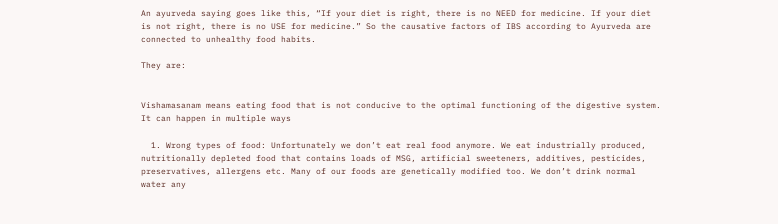An ayurveda saying goes like this, “If your diet is right, there is no NEED for medicine. If your diet is not right, there is no USE for medicine.” So the causative factors of IBS according to Ayurveda are connected to unhealthy food habits.

They are:


Vishamasanam means eating food that is not conducive to the optimal functioning of the digestive system. It can happen in multiple ways

  1. Wrong types of food: Unfortunately we don’t eat real food anymore. We eat industrially produced, nutritionally depleted food that contains loads of MSG, artificial sweeteners, additives, pesticides, preservatives, allergens etc. Many of our foods are genetically modified too. We don’t drink normal water any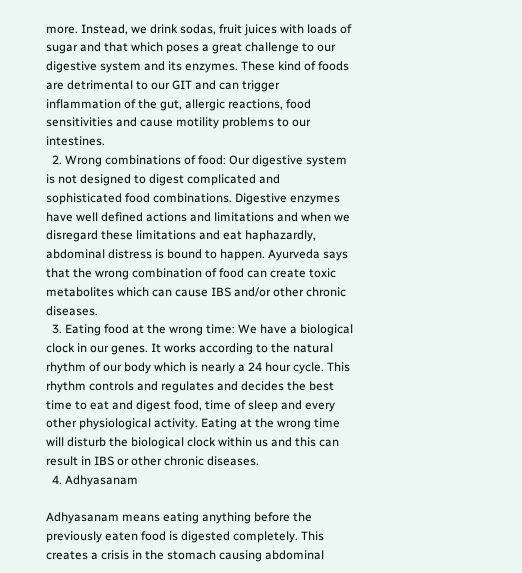more. Instead, we drink sodas, fruit juices with loads of sugar and that which poses a great challenge to our digestive system and its enzymes. These kind of foods are detrimental to our GIT and can trigger inflammation of the gut, allergic reactions, food sensitivities and cause motility problems to our intestines.
  2. Wrong combinations of food: Our digestive system is not designed to digest complicated and sophisticated food combinations. Digestive enzymes have well defined actions and limitations and when we disregard these limitations and eat haphazardly, abdominal distress is bound to happen. Ayurveda says that the wrong combination of food can create toxic metabolites which can cause IBS and/or other chronic diseases.
  3. Eating food at the wrong time: We have a biological clock in our genes. It works according to the natural rhythm of our body which is nearly a 24 hour cycle. This rhythm controls and regulates and decides the best time to eat and digest food, time of sleep and every other physiological activity. Eating at the wrong time will disturb the biological clock within us and this can result in IBS or other chronic diseases.
  4. Adhyasanam

Adhyasanam means eating anything before the previously eaten food is digested completely. This creates a crisis in the stomach causing abdominal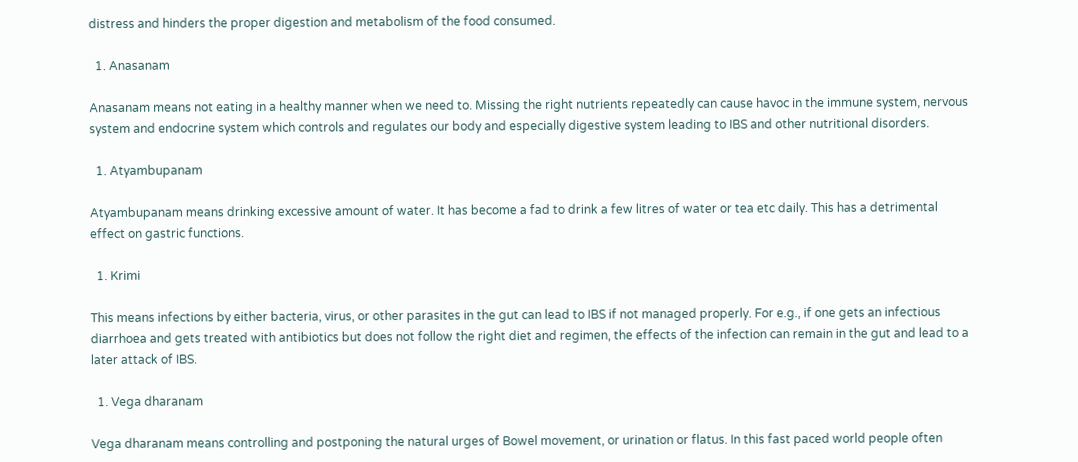distress and hinders the proper digestion and metabolism of the food consumed.

  1. Anasanam

Anasanam means not eating in a healthy manner when we need to. Missing the right nutrients repeatedly can cause havoc in the immune system, nervous system and endocrine system which controls and regulates our body and especially digestive system leading to IBS and other nutritional disorders.

  1. Atyambupanam

Atyambupanam means drinking excessive amount of water. It has become a fad to drink a few litres of water or tea etc daily. This has a detrimental effect on gastric functions.

  1. Krimi

This means infections by either bacteria, virus, or other parasites in the gut can lead to IBS if not managed properly. For e.g., if one gets an infectious diarrhoea and gets treated with antibiotics but does not follow the right diet and regimen, the effects of the infection can remain in the gut and lead to a later attack of IBS.

  1. Vega dharanam

Vega dharanam means controlling and postponing the natural urges of Bowel movement, or urination or flatus. In this fast paced world people often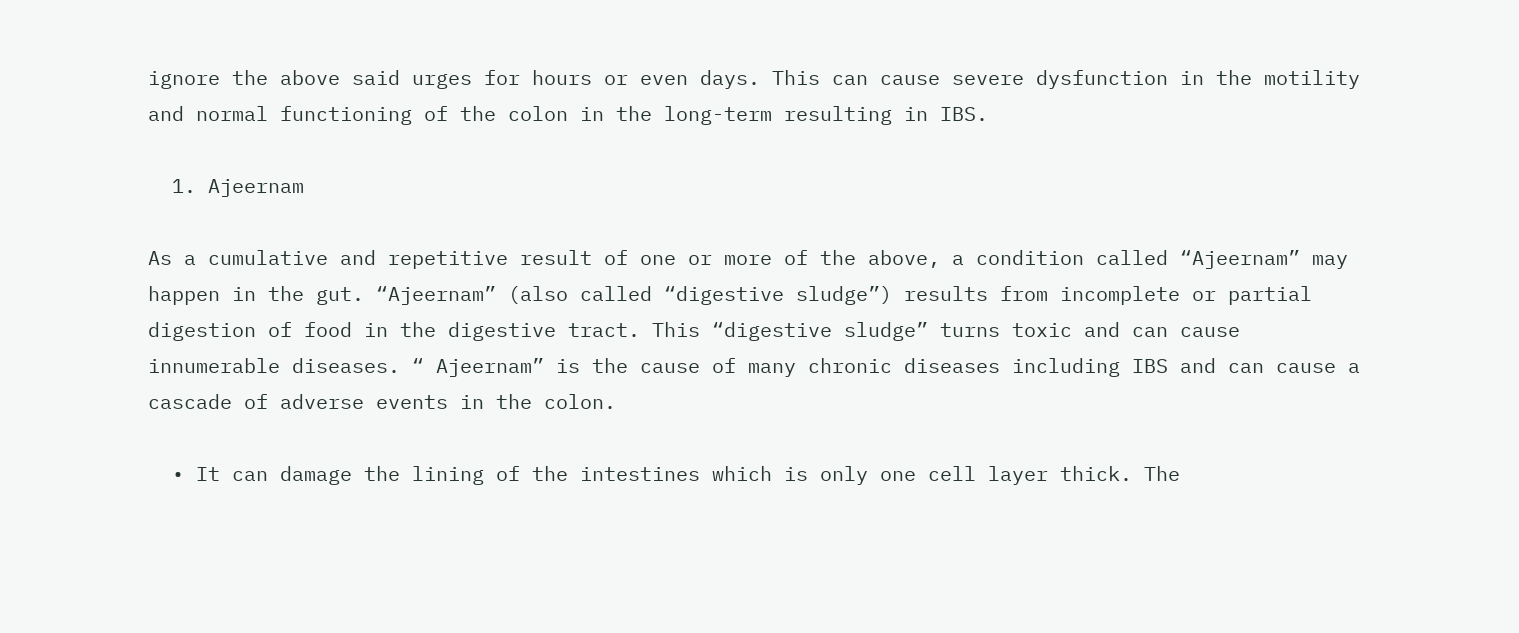ignore the above said urges for hours or even days. This can cause severe dysfunction in the motility and normal functioning of the colon in the long-term resulting in IBS.

  1. Ajeernam

As a cumulative and repetitive result of one or more of the above, a condition called “Ajeernam” may happen in the gut. “Ajeernam” (also called “digestive sludge”) results from incomplete or partial digestion of food in the digestive tract. This “digestive sludge” turns toxic and can cause innumerable diseases. “ Ajeernam” is the cause of many chronic diseases including IBS and can cause a cascade of adverse events in the colon.

  • It can damage the lining of the intestines which is only one cell layer thick. The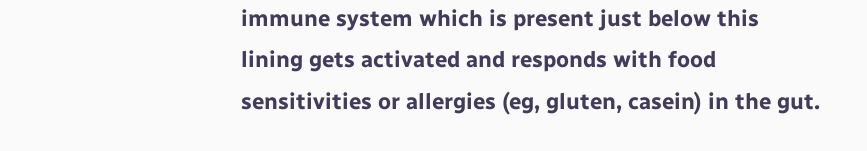immune system which is present just below this lining gets activated and responds with food sensitivities or allergies (eg, gluten, casein) in the gut.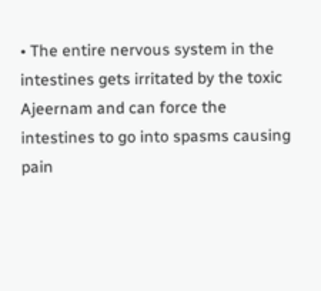• The entire nervous system in the intestines gets irritated by the toxic Ajeernam and can force the intestines to go into spasms causing pain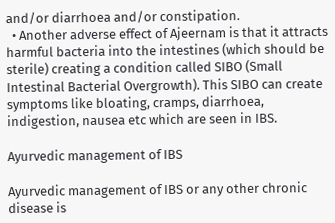and/or diarrhoea and/or constipation.
  • Another adverse effect of Ajeernam is that it attracts harmful bacteria into the intestines (which should be sterile) creating a condition called SIBO (Small Intestinal Bacterial Overgrowth). This SIBO can create symptoms like bloating, cramps, diarrhoea, indigestion, nausea etc which are seen in IBS.

Ayurvedic management of IBS

Ayurvedic management of IBS or any other chronic disease is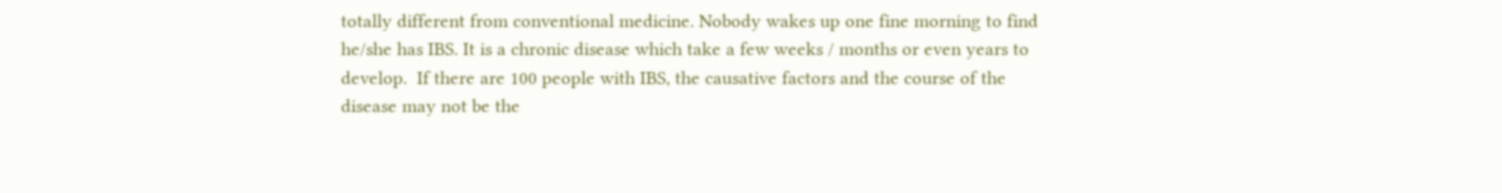totally different from conventional medicine. Nobody wakes up one fine morning to find he/she has IBS. It is a chronic disease which take a few weeks / months or even years to develop.  If there are 100 people with IBS, the causative factors and the course of the disease may not be the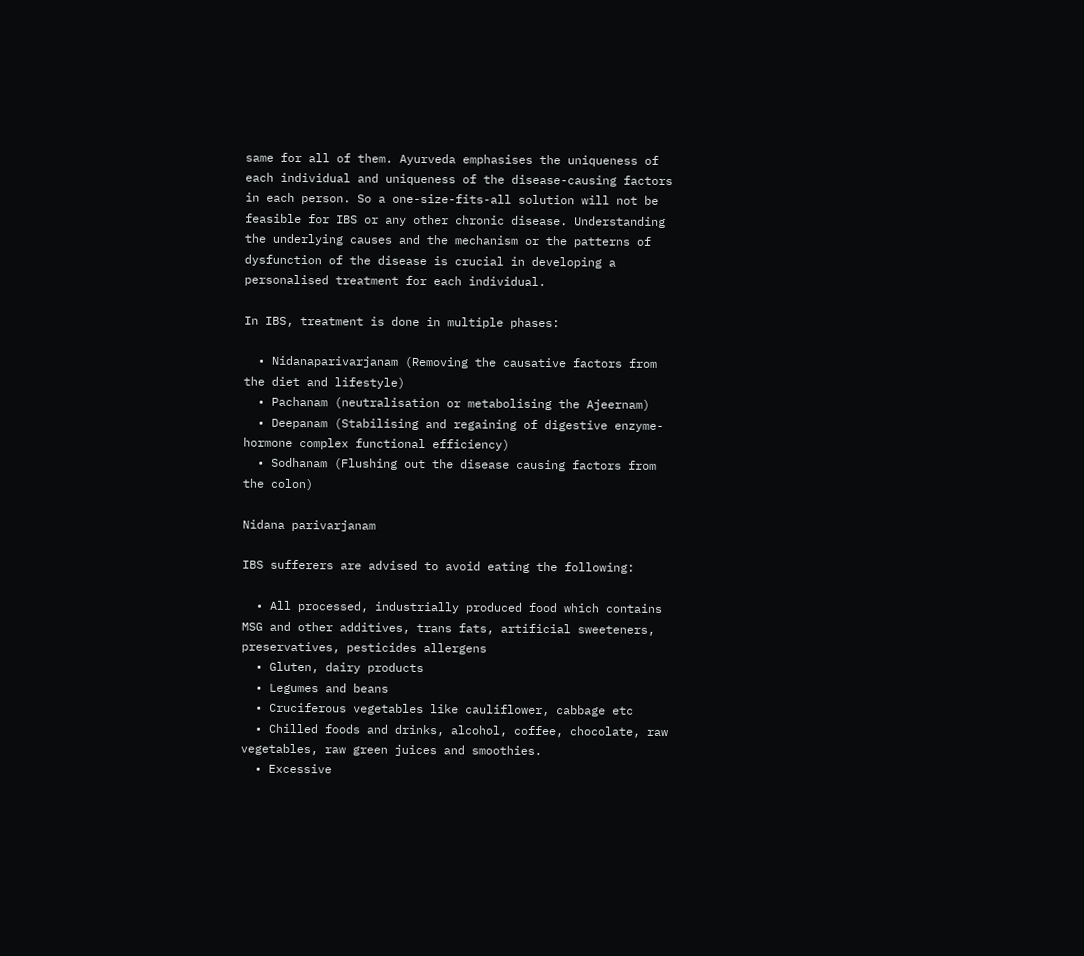same for all of them. Ayurveda emphasises the uniqueness of each individual and uniqueness of the disease-causing factors in each person. So a one-size-fits-all solution will not be feasible for IBS or any other chronic disease. Understanding the underlying causes and the mechanism or the patterns of dysfunction of the disease is crucial in developing a personalised treatment for each individual.

In IBS, treatment is done in multiple phases:

  • Nidanaparivarjanam (Removing the causative factors from the diet and lifestyle)
  • Pachanam (neutralisation or metabolising the Ajeernam)
  • Deepanam (Stabilising and regaining of digestive enzyme-hormone complex functional efficiency)
  • Sodhanam (Flushing out the disease causing factors from the colon)

Nidana parivarjanam

IBS sufferers are advised to avoid eating the following:

  • All processed, industrially produced food which contains MSG and other additives, trans fats, artificial sweeteners, preservatives, pesticides allergens
  • Gluten, dairy products
  • Legumes and beans
  • Cruciferous vegetables like cauliflower, cabbage etc
  • Chilled foods and drinks, alcohol, coffee, chocolate, raw vegetables, raw green juices and smoothies.
  • Excessive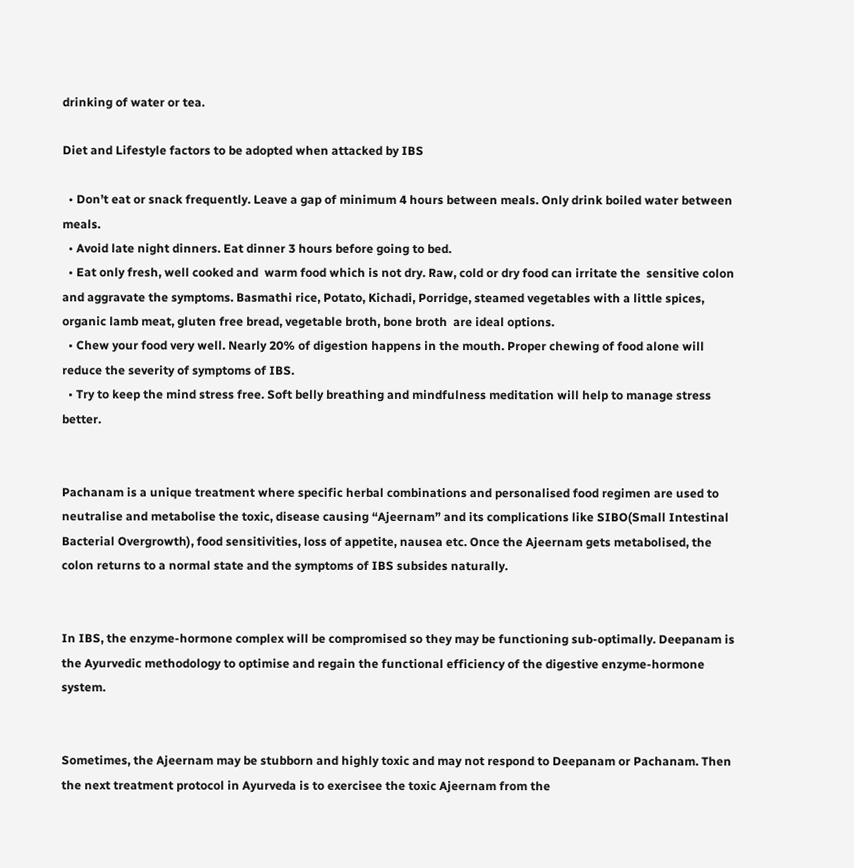drinking of water or tea.

Diet and Lifestyle factors to be adopted when attacked by IBS

  • Don’t eat or snack frequently. Leave a gap of minimum 4 hours between meals. Only drink boiled water between meals.
  • Avoid late night dinners. Eat dinner 3 hours before going to bed.
  • Eat only fresh, well cooked and  warm food which is not dry. Raw, cold or dry food can irritate the  sensitive colon and aggravate the symptoms. Basmathi rice, Potato, Kichadi, Porridge, steamed vegetables with a little spices, organic lamb meat, gluten free bread, vegetable broth, bone broth  are ideal options.
  • Chew your food very well. Nearly 20% of digestion happens in the mouth. Proper chewing of food alone will reduce the severity of symptoms of IBS.
  • Try to keep the mind stress free. Soft belly breathing and mindfulness meditation will help to manage stress better.


Pachanam is a unique treatment where specific herbal combinations and personalised food regimen are used to neutralise and metabolise the toxic, disease causing “Ajeernam” and its complications like SIBO(Small Intestinal Bacterial Overgrowth), food sensitivities, loss of appetite, nausea etc. Once the Ajeernam gets metabolised, the colon returns to a normal state and the symptoms of IBS subsides naturally.


In IBS, the enzyme-hormone complex will be compromised so they may be functioning sub-optimally. Deepanam is the Ayurvedic methodology to optimise and regain the functional efficiency of the digestive enzyme-hormone system.


Sometimes, the Ajeernam may be stubborn and highly toxic and may not respond to Deepanam or Pachanam. Then the next treatment protocol in Ayurveda is to exercisee the toxic Ajeernam from the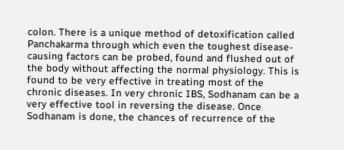colon. There is a unique method of detoxification called Panchakarma through which even the toughest disease-causing factors can be probed, found and flushed out of the body without affecting the normal physiology. This is found to be very effective in treating most of the chronic diseases. In very chronic IBS, Sodhanam can be a very effective tool in reversing the disease. Once Sodhanam is done, the chances of recurrence of the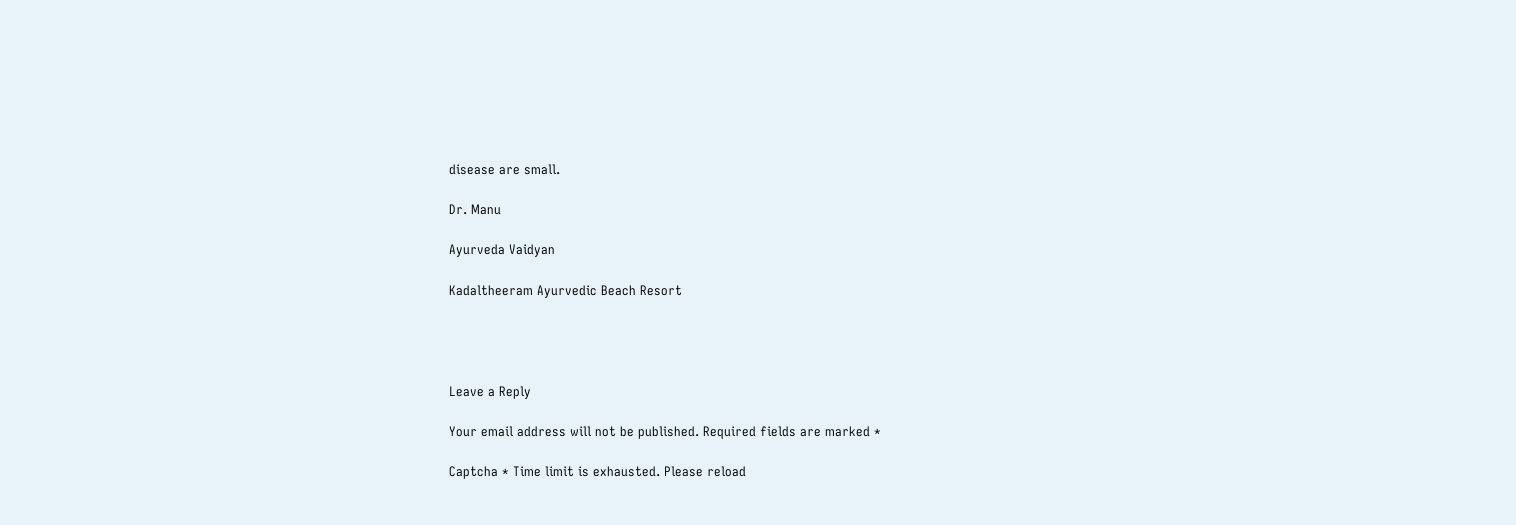disease are small.

Dr. Manu

Ayurveda Vaidyan

Kadaltheeram Ayurvedic Beach Resort




Leave a Reply

Your email address will not be published. Required fields are marked *

Captcha * Time limit is exhausted. Please reload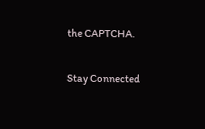the CAPTCHA.

Stay Connected